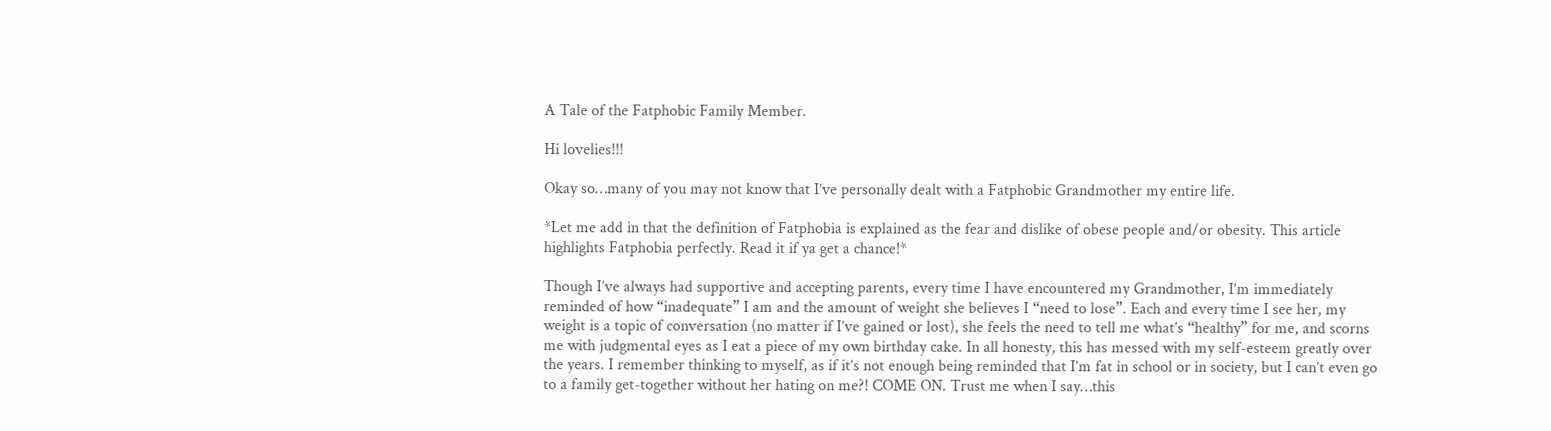A Tale of the Fatphobic Family Member.

Hi lovelies!!!

Okay so…many of you may not know that I’ve personally dealt with a Fatphobic Grandmother my entire life.

*Let me add in that the definition of Fatphobia is explained as the fear and dislike of obese people and/or obesity. This article highlights Fatphobia perfectly. Read it if ya get a chance!*

Though I’ve always had supportive and accepting parents, every time I have encountered my Grandmother, I’m immediately reminded of how “inadequate” I am and the amount of weight she believes I “need to lose”. Each and every time I see her, my weight is a topic of conversation (no matter if I’ve gained or lost), she feels the need to tell me what’s “healthy” for me, and scorns me with judgmental eyes as I eat a piece of my own birthday cake. In all honesty, this has messed with my self-esteem greatly over the years. I remember thinking to myself, as if it’s not enough being reminded that I’m fat in school or in society, but I can’t even go to a family get-together without her hating on me?! COME ON. Trust me when I say…this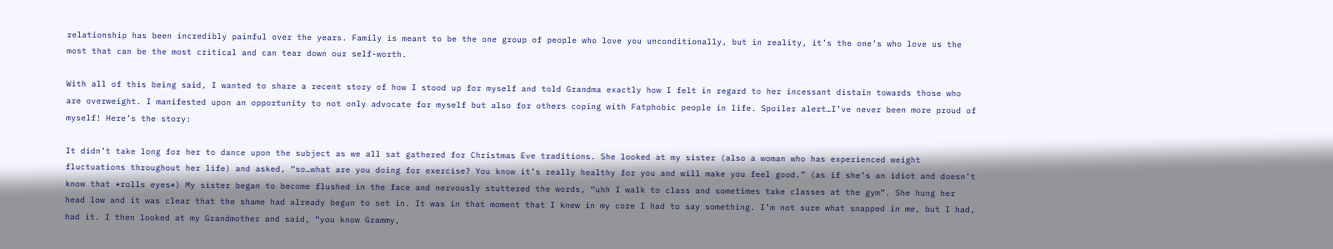relationship has been incredibly painful over the years. Family is meant to be the one group of people who love you unconditionally, but in reality, it’s the one’s who love us the most that can be the most critical and can tear down our self-worth.

With all of this being said, I wanted to share a recent story of how I stood up for myself and told Grandma exactly how I felt in regard to her incessant distain towards those who are overweight. I manifested upon an opportunity to not only advocate for myself but also for others coping with Fatphobic people in life. Spoiler alert…I’ve never been more proud of myself! Here’s the story:

It didn’t take long for her to dance upon the subject as we all sat gathered for Christmas Eve traditions. She looked at my sister (also a woman who has experienced weight fluctuations throughout her life) and asked, “so…what are you doing for exercise? You know it’s really healthy for you and will make you feel good.” (as if she’s an idiot and doesn’t know that *rolls eyes*) My sister began to become flushed in the face and nervously stuttered the words, “uhh I walk to class and sometimes take classes at the gym”. She hung her head low and it was clear that the shame had already begun to set in. It was in that moment that I knew in my core I had to say something. I’m not sure what snapped in me, but I had, had it. I then looked at my Grandmother and said, “you know Grammy,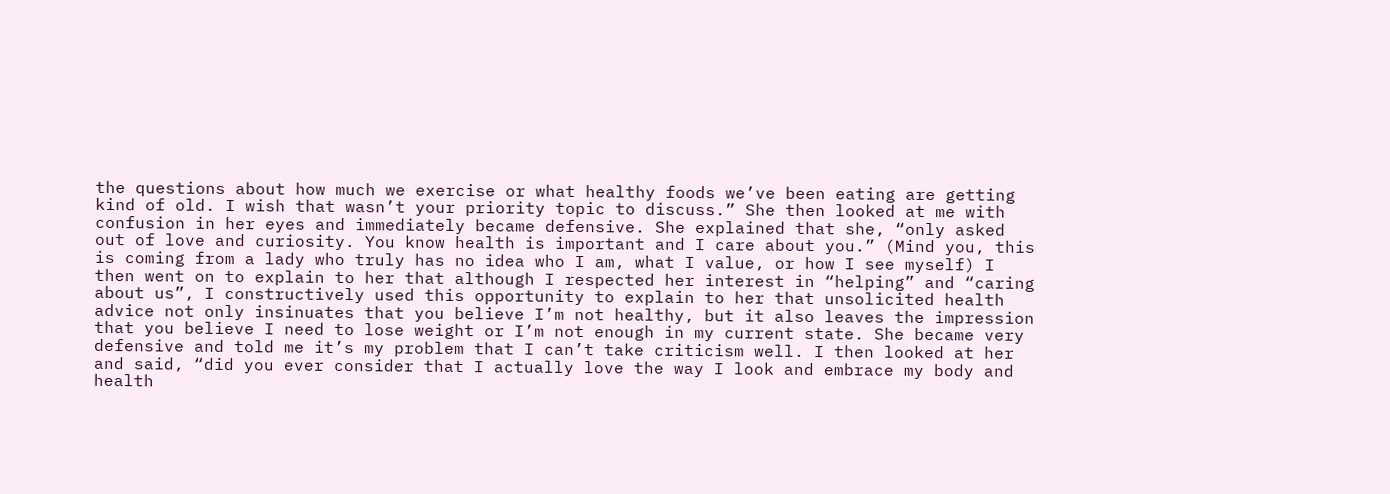the questions about how much we exercise or what healthy foods we’ve been eating are getting kind of old. I wish that wasn’t your priority topic to discuss.” She then looked at me with confusion in her eyes and immediately became defensive. She explained that she, “only asked out of love and curiosity. You know health is important and I care about you.” (Mind you, this is coming from a lady who truly has no idea who I am, what I value, or how I see myself) I then went on to explain to her that although I respected her interest in “helping” and “caring about us”, I constructively used this opportunity to explain to her that unsolicited health advice not only insinuates that you believe I’m not healthy, but it also leaves the impression that you believe I need to lose weight or I’m not enough in my current state. She became very defensive and told me it’s my problem that I can’t take criticism well. I then looked at her and said, “did you ever consider that I actually love the way I look and embrace my body and health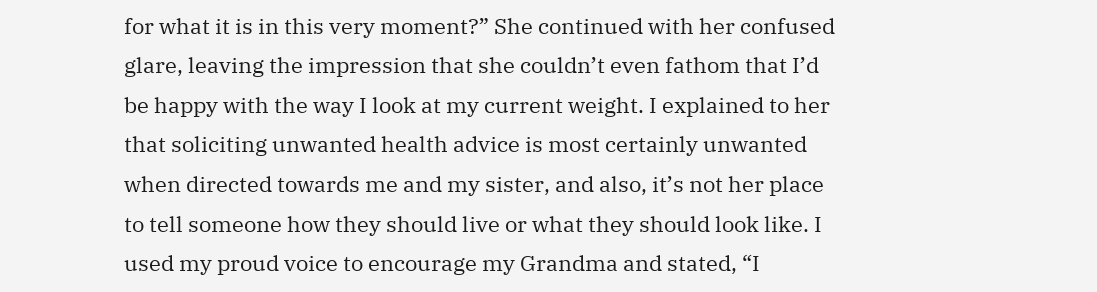for what it is in this very moment?” She continued with her confused glare, leaving the impression that she couldn’t even fathom that I’d be happy with the way I look at my current weight. I explained to her that soliciting unwanted health advice is most certainly unwanted when directed towards me and my sister, and also, it’s not her place to tell someone how they should live or what they should look like. I used my proud voice to encourage my Grandma and stated, “I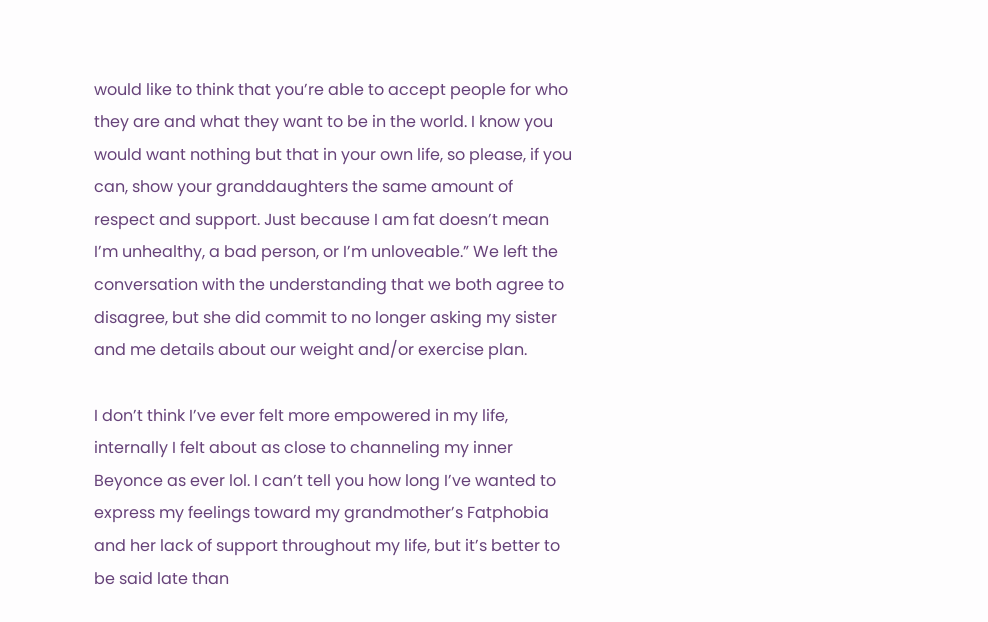would like to think that you’re able to accept people for who they are and what they want to be in the world. I know you would want nothing but that in your own life, so please, if you can, show your granddaughters the same amount of respect and support. Just because I am fat doesn’t mean I’m unhealthy, a bad person, or I’m unloveable.” We left the conversation with the understanding that we both agree to disagree, but she did commit to no longer asking my sister and me details about our weight and/or exercise plan.

I don’t think I’ve ever felt more empowered in my life, internally I felt about as close to channeling my inner Beyonce as ever lol. I can’t tell you how long I’ve wanted to express my feelings toward my grandmother’s Fatphobia and her lack of support throughout my life, but it’s better to be said late than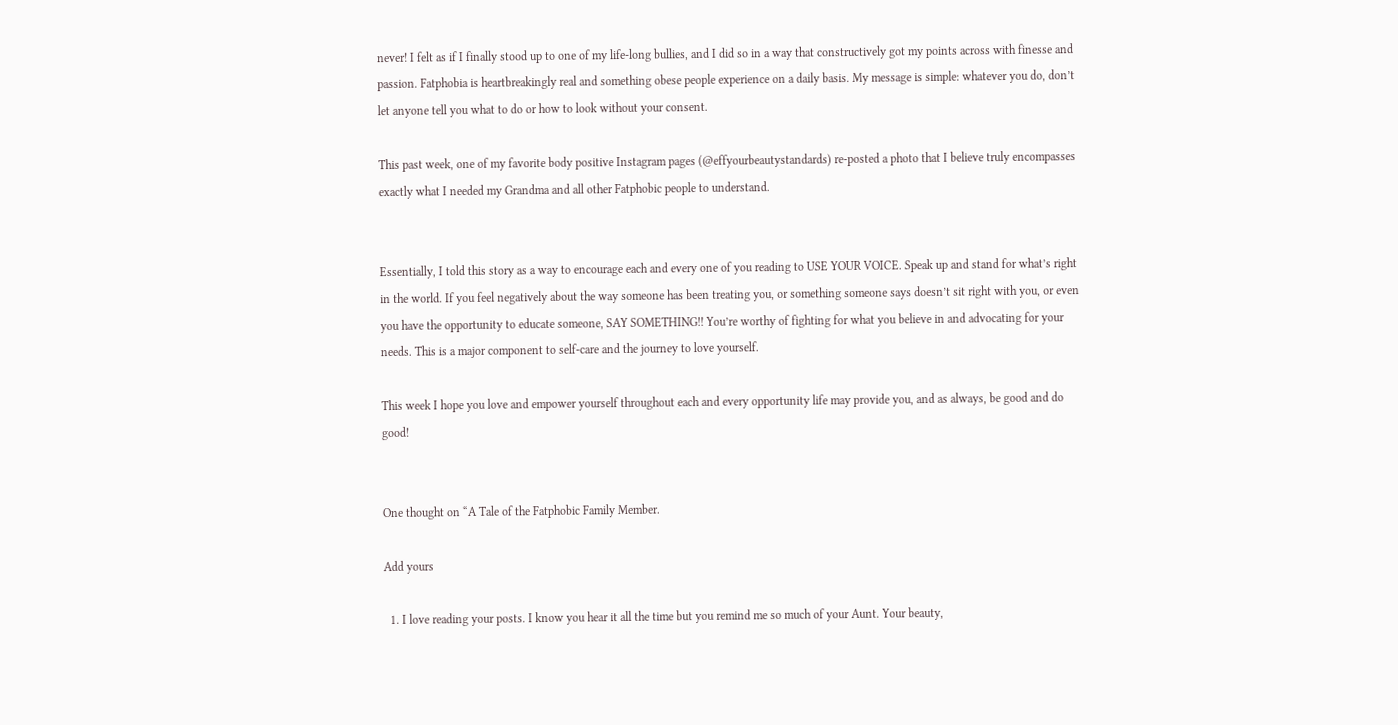never! I felt as if I finally stood up to one of my life-long bullies, and I did so in a way that constructively got my points across with finesse and passion. Fatphobia is heartbreakingly real and something obese people experience on a daily basis. My message is simple: whatever you do, don’t let anyone tell you what to do or how to look without your consent.

This past week, one of my favorite body positive Instagram pages (@effyourbeautystandards) re-posted a photo that I believe truly encompasses exactly what I needed my Grandma and all other Fatphobic people to understand.


Essentially, I told this story as a way to encourage each and every one of you reading to USE YOUR VOICE. Speak up and stand for what’s right in the world. If you feel negatively about the way someone has been treating you, or something someone says doesn’t sit right with you, or even you have the opportunity to educate someone, SAY SOMETHING!! You’re worthy of fighting for what you believe in and advocating for your needs. This is a major component to self-care and the journey to love yourself.

This week I hope you love and empower yourself throughout each and every opportunity life may provide you, and as always, be good and do good!


One thought on “A Tale of the Fatphobic Family Member.

Add yours

  1. I love reading your posts. I know you hear it all the time but you remind me so much of your Aunt. Your beauty,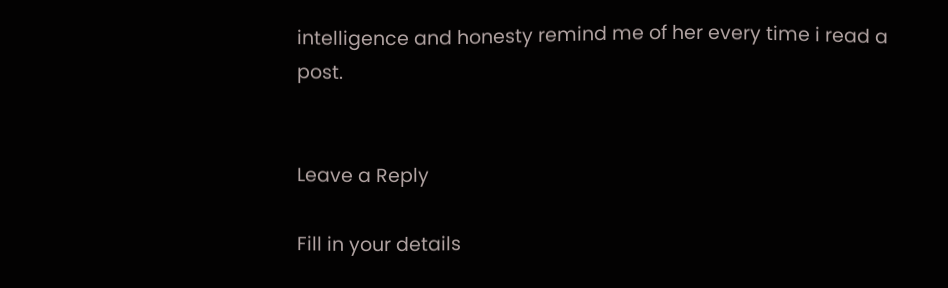intelligence and honesty remind me of her every time i read a post.


Leave a Reply

Fill in your details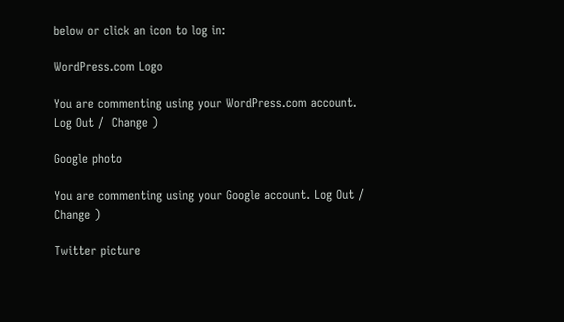below or click an icon to log in:

WordPress.com Logo

You are commenting using your WordPress.com account. Log Out /  Change )

Google photo

You are commenting using your Google account. Log Out /  Change )

Twitter picture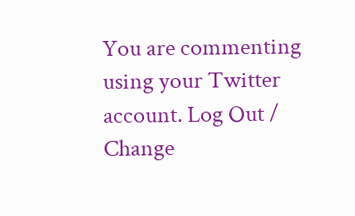You are commenting using your Twitter account. Log Out /  Change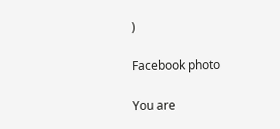)

Facebook photo

You are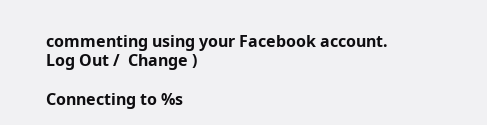commenting using your Facebook account. Log Out /  Change )

Connecting to %s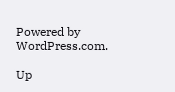Powered by WordPress.com.

Up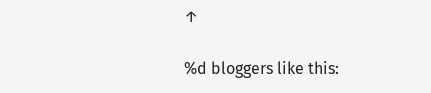↑

%d bloggers like this: